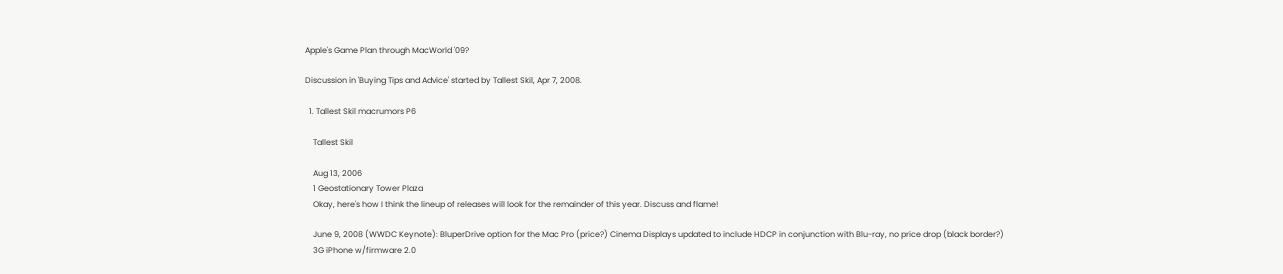Apple's Game Plan through MacWorld '09?

Discussion in 'Buying Tips and Advice' started by Tallest Skil, Apr 7, 2008.

  1. Tallest Skil macrumors P6

    Tallest Skil

    Aug 13, 2006
    1 Geostationary Tower Plaza
    Okay, here's how I think the lineup of releases will look for the remainder of this year. Discuss and flame!

    June 9, 2008 (WWDC Keynote): BluperDrive option for the Mac Pro (price?) Cinema Displays updated to include HDCP in conjunction with Blu-ray, no price drop (black border?)
    3G iPhone w/firmware 2.0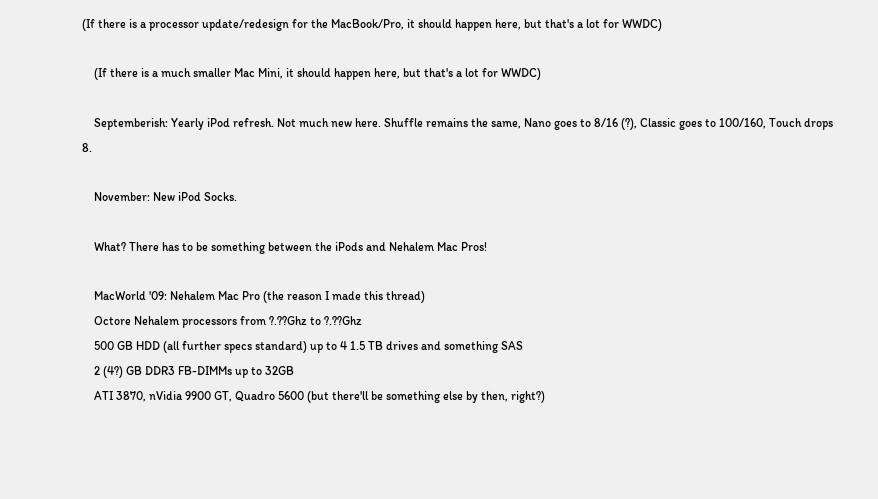(If there is a processor update/redesign for the MacBook/Pro, it should happen here, but that's a lot for WWDC)

    (If there is a much smaller Mac Mini, it should happen here, but that's a lot for WWDC)

    Septemberish: Yearly iPod refresh. Not much new here. Shuffle remains the same, Nano goes to 8/16 (?), Classic goes to 100/160, Touch drops 8.

    November: New iPod Socks.

    What? There has to be something between the iPods and Nehalem Mac Pros!

    MacWorld '09: Nehalem Mac Pro (the reason I made this thread)
    Octore Nehalem processors from ?.??Ghz to ?.??Ghz
    500 GB HDD (all further specs standard) up to 4 1.5 TB drives and something SAS
    2 (4?) GB DDR3 FB-DIMMs up to 32GB
    ATI 3870, nVidia 9900 GT, Quadro 5600 (but there'll be something else by then, right?)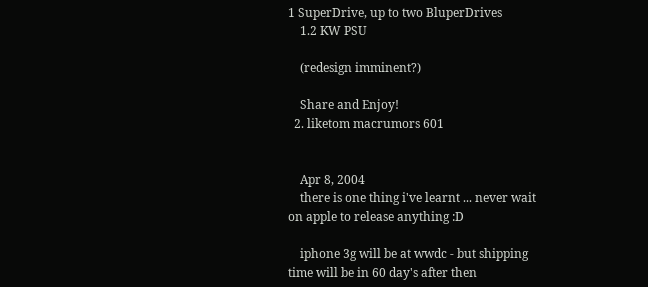1 SuperDrive, up to two BluperDrives
    1.2 KW PSU

    (redesign imminent?)

    Share and Enjoy!
  2. liketom macrumors 601


    Apr 8, 2004
    there is one thing i've learnt ... never wait on apple to release anything :D

    iphone 3g will be at wwdc - but shipping time will be in 60 day's after then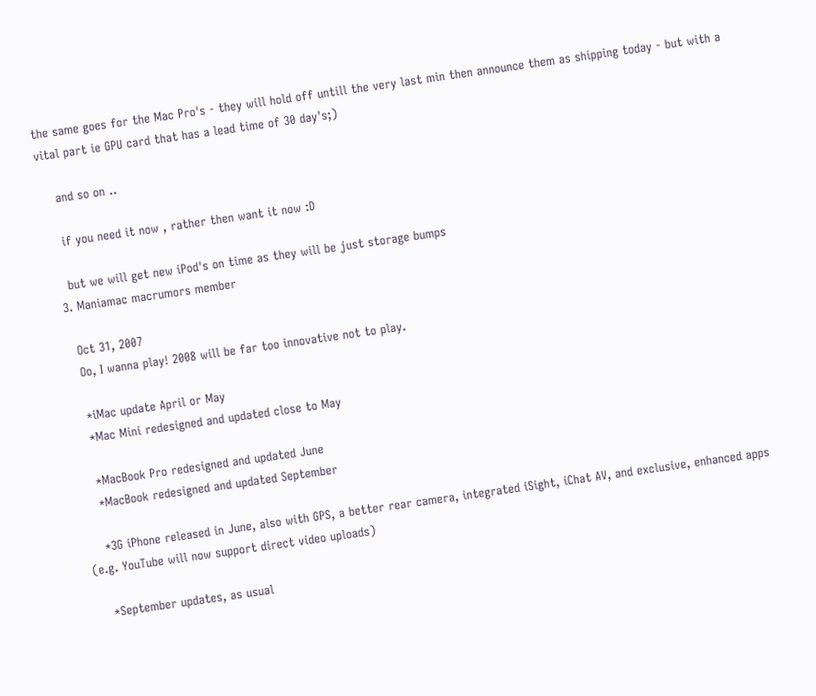the same goes for the Mac Pro's - they will hold off untill the very last min then announce them as shipping today - but with a vital part ie GPU card that has a lead time of 30 day's;)

    and so on ..

    if you need it now , rather then want it now :D

    but we will get new iPod's on time as they will be just storage bumps
  3. Maniamac macrumors member

    Oct 31, 2007
    Oo, I wanna play! 2008 will be far too innovative not to play.

    *iMac update April or May
    *Mac Mini redesigned and updated close to May

    *MacBook Pro redesigned and updated June
    *MacBook redesigned and updated September

    *3G iPhone released in June, also with GPS, a better rear camera, integrated iSight, iChat AV, and exclusive, enhanced apps (e.g. YouTube will now support direct video uploads)

    *September updates, as usual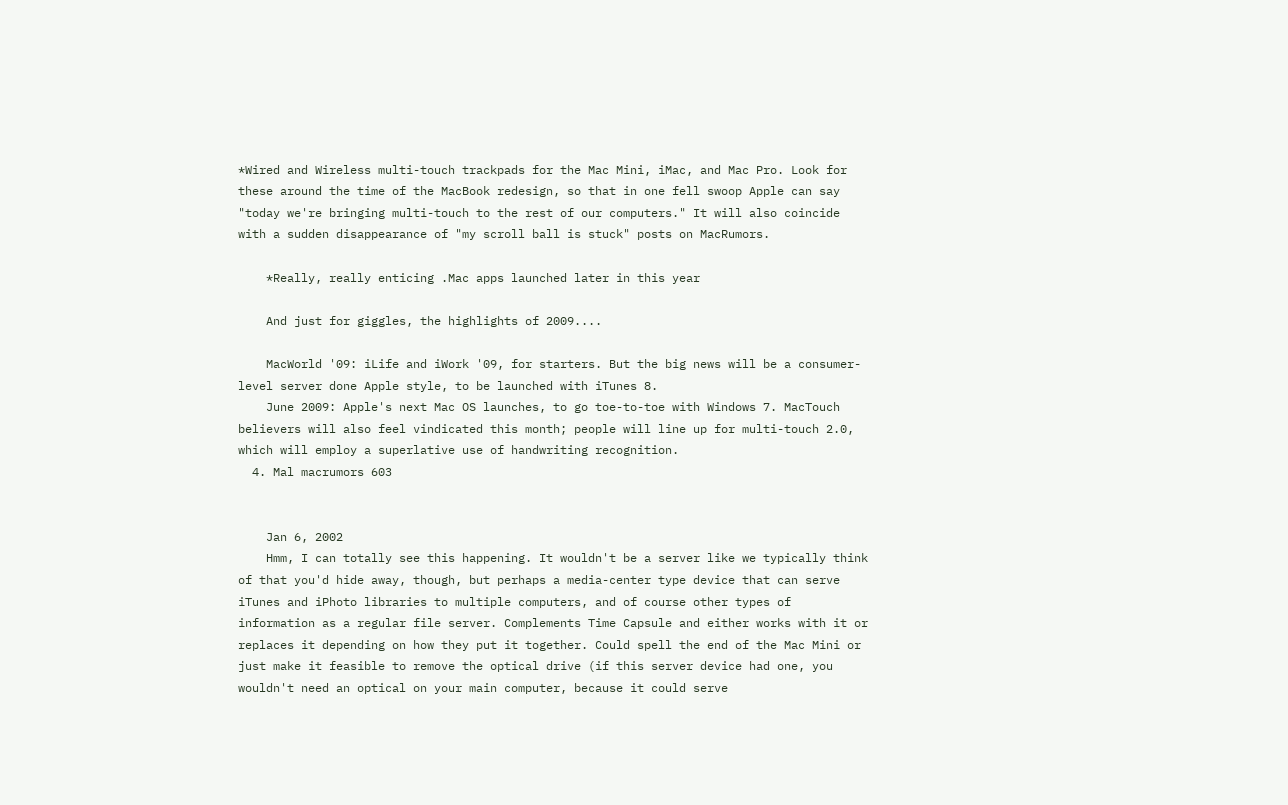*Wired and Wireless multi-touch trackpads for the Mac Mini, iMac, and Mac Pro. Look for these around the time of the MacBook redesign, so that in one fell swoop Apple can say "today we're bringing multi-touch to the rest of our computers." It will also coincide with a sudden disappearance of "my scroll ball is stuck" posts on MacRumors.

    *Really, really enticing .Mac apps launched later in this year

    And just for giggles, the highlights of 2009....

    MacWorld '09: iLife and iWork '09, for starters. But the big news will be a consumer-level server done Apple style, to be launched with iTunes 8.
    June 2009: Apple's next Mac OS launches, to go toe-to-toe with Windows 7. MacTouch believers will also feel vindicated this month; people will line up for multi-touch 2.0, which will employ a superlative use of handwriting recognition.
  4. Mal macrumors 603


    Jan 6, 2002
    Hmm, I can totally see this happening. It wouldn't be a server like we typically think of that you'd hide away, though, but perhaps a media-center type device that can serve iTunes and iPhoto libraries to multiple computers, and of course other types of information as a regular file server. Complements Time Capsule and either works with it or replaces it depending on how they put it together. Could spell the end of the Mac Mini or just make it feasible to remove the optical drive (if this server device had one, you wouldn't need an optical on your main computer, because it could serve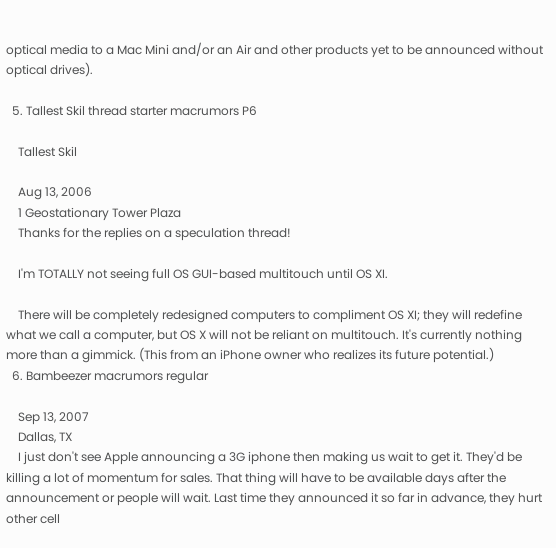optical media to a Mac Mini and/or an Air and other products yet to be announced without optical drives).

  5. Tallest Skil thread starter macrumors P6

    Tallest Skil

    Aug 13, 2006
    1 Geostationary Tower Plaza
    Thanks for the replies on a speculation thread!

    I'm TOTALLY not seeing full OS GUI-based multitouch until OS XI.

    There will be completely redesigned computers to compliment OS XI; they will redefine what we call a computer, but OS X will not be reliant on multitouch. It's currently nothing more than a gimmick. (This from an iPhone owner who realizes its future potential.)
  6. Bambeezer macrumors regular

    Sep 13, 2007
    Dallas, TX
    I just don't see Apple announcing a 3G iphone then making us wait to get it. They'd be killing a lot of momentum for sales. That thing will have to be available days after the announcement or people will wait. Last time they announced it so far in advance, they hurt other cell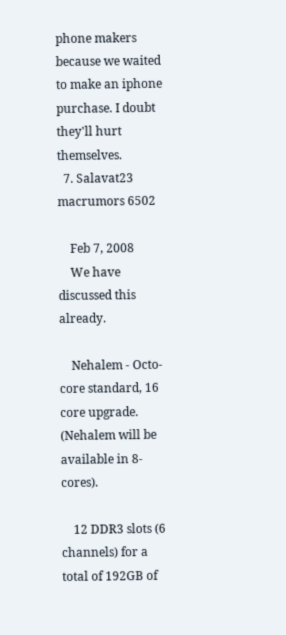phone makers because we waited to make an iphone purchase. I doubt they'll hurt themselves.
  7. Salavat23 macrumors 6502

    Feb 7, 2008
    We have discussed this already.

    Nehalem - Octo-core standard, 16 core upgrade. (Nehalem will be available in 8-cores).

    12 DDR3 slots (6 channels) for a total of 192GB of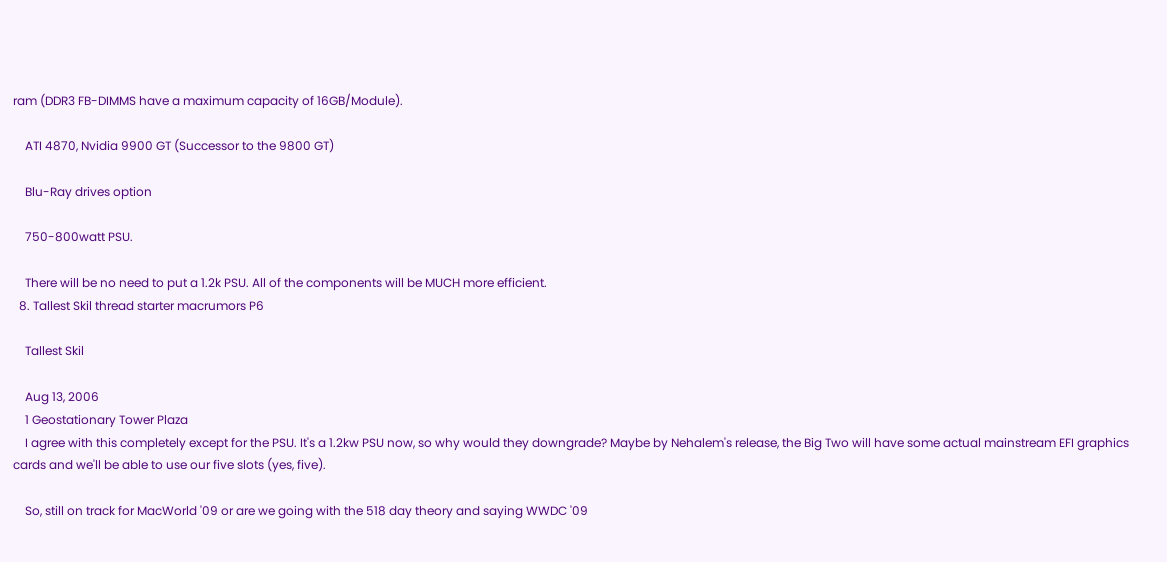ram (DDR3 FB-DIMMS have a maximum capacity of 16GB/Module).

    ATI 4870, Nvidia 9900 GT (Successor to the 9800 GT)

    Blu-Ray drives option

    750-800watt PSU.

    There will be no need to put a 1.2k PSU. All of the components will be MUCH more efficient.
  8. Tallest Skil thread starter macrumors P6

    Tallest Skil

    Aug 13, 2006
    1 Geostationary Tower Plaza
    I agree with this completely except for the PSU. It's a 1.2kw PSU now, so why would they downgrade? Maybe by Nehalem's release, the Big Two will have some actual mainstream EFI graphics cards and we'll be able to use our five slots (yes, five).

    So, still on track for MacWorld '09 or are we going with the 518 day theory and saying WWDC '09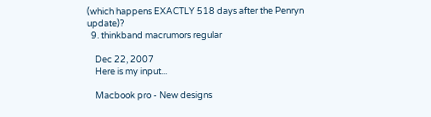(which happens EXACTLY 518 days after the Penryn update)?
  9. thinkband macrumors regular

    Dec 22, 2007
    Here is my input...

    Macbook pro - New designs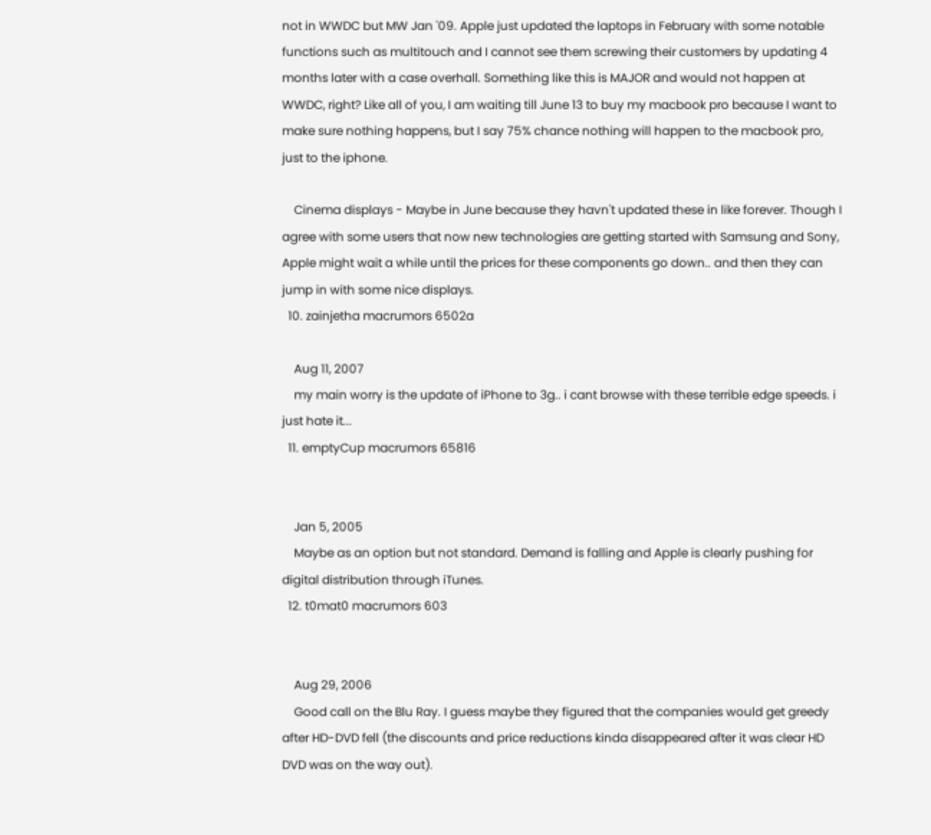not in WWDC but MW Jan '09. Apple just updated the laptops in February with some notable functions such as multitouch and I cannot see them screwing their customers by updating 4 months later with a case overhall. Something like this is MAJOR and would not happen at WWDC, right? Like all of you, I am waiting till June 13 to buy my macbook pro because I want to make sure nothing happens, but I say 75% chance nothing will happen to the macbook pro, just to the iphone.

    Cinema displays - Maybe in June because they havn't updated these in like forever. Though I agree with some users that now new technologies are getting started with Samsung and Sony, Apple might wait a while until the prices for these components go down.. and then they can jump in with some nice displays.
  10. zainjetha macrumors 6502a

    Aug 11, 2007
    my main worry is the update of iPhone to 3g.. i cant browse with these terrible edge speeds. i just hate it...
  11. emptyCup macrumors 65816


    Jan 5, 2005
    Maybe as an option but not standard. Demand is falling and Apple is clearly pushing for digital distribution through iTunes.
  12. t0mat0 macrumors 603


    Aug 29, 2006
    Good call on the Blu Ray. I guess maybe they figured that the companies would get greedy after HD-DVD fell (the discounts and price reductions kinda disappeared after it was clear HD DVD was on the way out).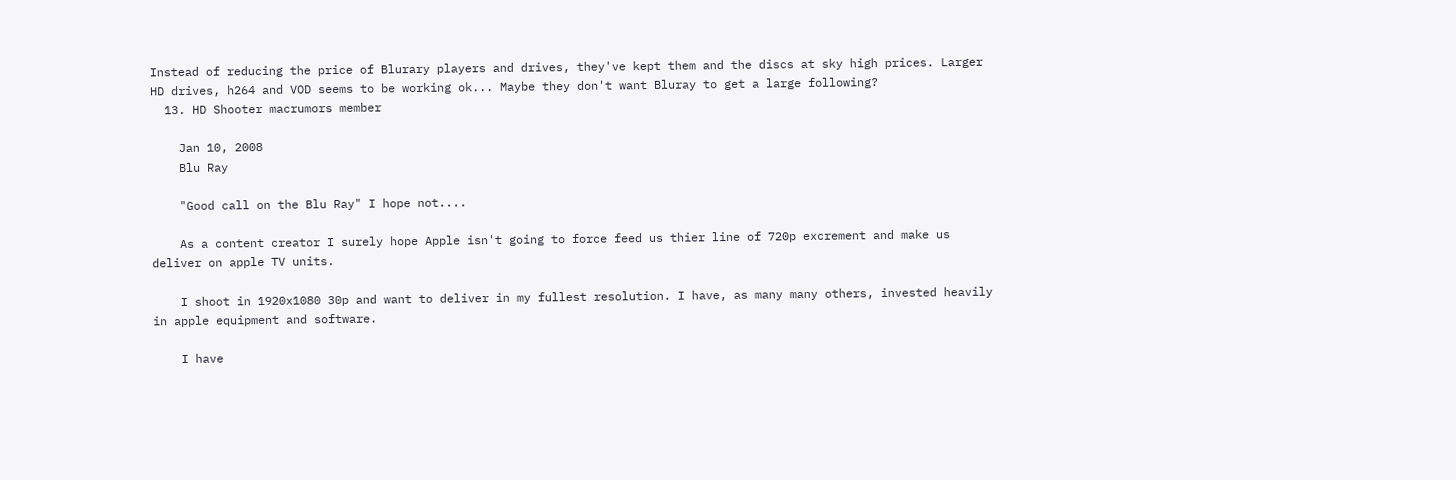Instead of reducing the price of Blurary players and drives, they've kept them and the discs at sky high prices. Larger HD drives, h264 and VOD seems to be working ok... Maybe they don't want Bluray to get a large following?
  13. HD Shooter macrumors member

    Jan 10, 2008
    Blu Ray

    "Good call on the Blu Ray" I hope not....

    As a content creator I surely hope Apple isn't going to force feed us thier line of 720p excrement and make us deliver on apple TV units.

    I shoot in 1920x1080 30p and want to deliver in my fullest resolution. I have, as many many others, invested heavily in apple equipment and software.

    I have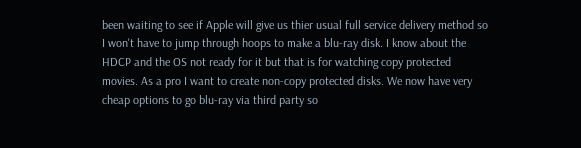been waiting to see if Apple will give us thier usual full service delivery method so I won't have to jump through hoops to make a blu-ray disk. I know about the HDCP and the OS not ready for it but that is for watching copy protected movies. As a pro I want to create non-copy protected disks. We now have very cheap options to go blu-ray via third party so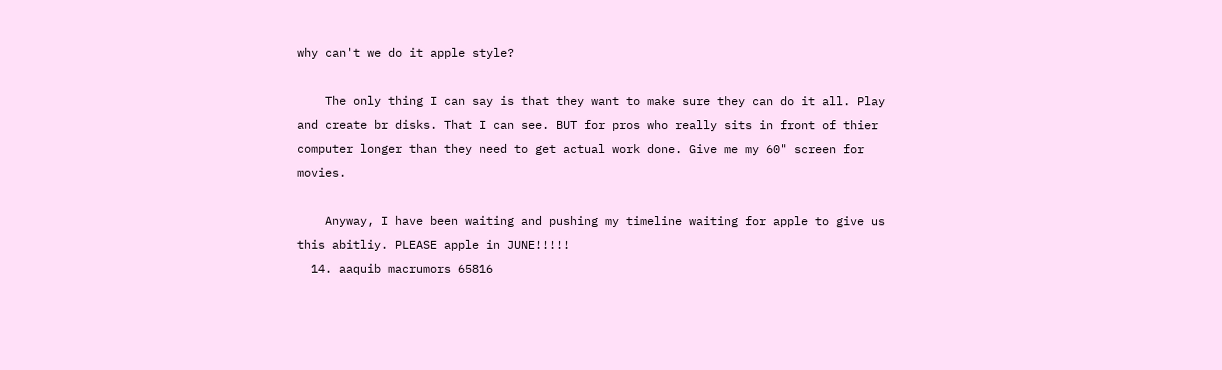why can't we do it apple style?

    The only thing I can say is that they want to make sure they can do it all. Play and create br disks. That I can see. BUT for pros who really sits in front of thier computer longer than they need to get actual work done. Give me my 60" screen for movies.

    Anyway, I have been waiting and pushing my timeline waiting for apple to give us this abitliy. PLEASE apple in JUNE!!!!!
  14. aaquib macrumors 65816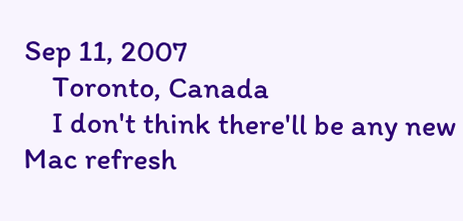Sep 11, 2007
    Toronto, Canada
    I don't think there'll be any new Mac refresh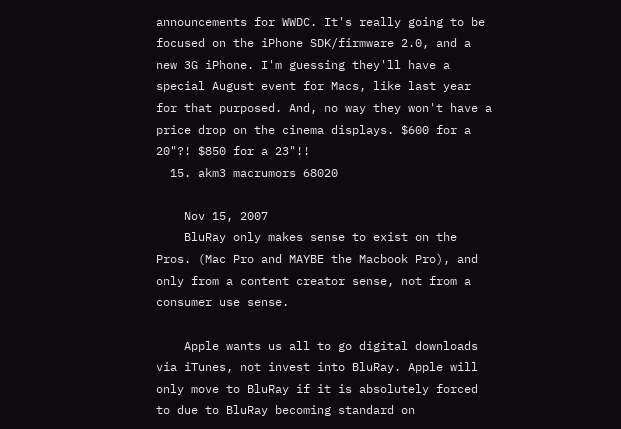announcements for WWDC. It's really going to be focused on the iPhone SDK/firmware 2.0, and a new 3G iPhone. I'm guessing they'll have a special August event for Macs, like last year for that purposed. And, no way they won't have a price drop on the cinema displays. $600 for a 20"?! $850 for a 23"!!
  15. akm3 macrumors 68020

    Nov 15, 2007
    BluRay only makes sense to exist on the Pros. (Mac Pro and MAYBE the Macbook Pro), and only from a content creator sense, not from a consumer use sense.

    Apple wants us all to go digital downloads via iTunes, not invest into BluRay. Apple will only move to BluRay if it is absolutely forced to due to BluRay becoming standard on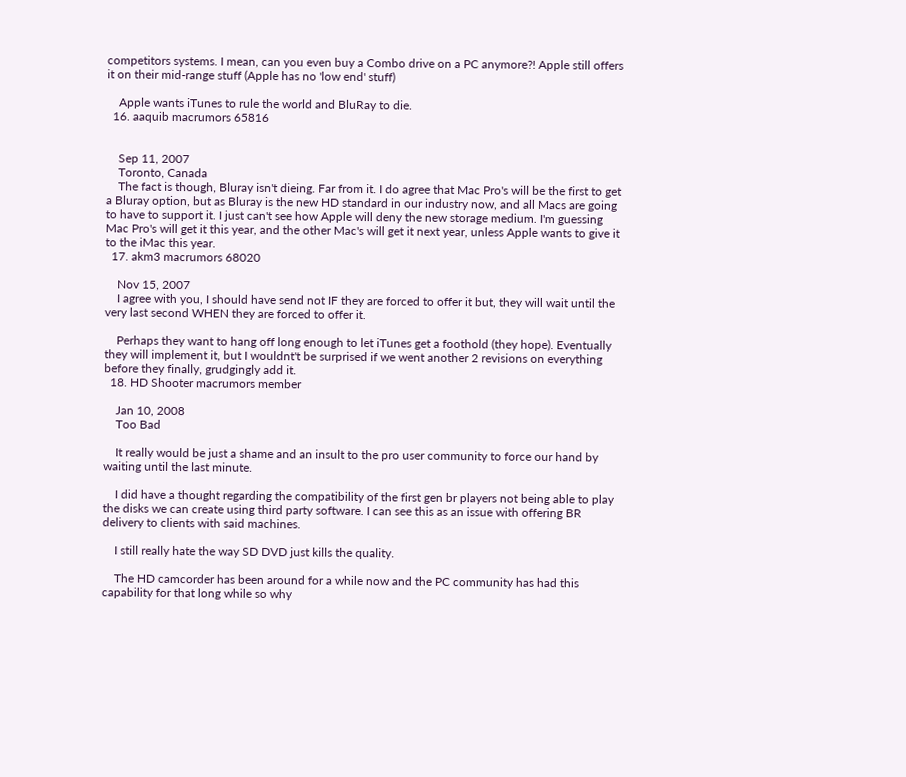competitors systems. I mean, can you even buy a Combo drive on a PC anymore?! Apple still offers it on their mid-range stuff (Apple has no 'low end' stuff)

    Apple wants iTunes to rule the world and BluRay to die.
  16. aaquib macrumors 65816


    Sep 11, 2007
    Toronto, Canada
    The fact is though, Bluray isn't dieing. Far from it. I do agree that Mac Pro's will be the first to get a Bluray option, but as Bluray is the new HD standard in our industry now, and all Macs are going to have to support it. I just can't see how Apple will deny the new storage medium. I'm guessing Mac Pro's will get it this year, and the other Mac's will get it next year, unless Apple wants to give it to the iMac this year.
  17. akm3 macrumors 68020

    Nov 15, 2007
    I agree with you, I should have send not IF they are forced to offer it but, they will wait until the very last second WHEN they are forced to offer it.

    Perhaps they want to hang off long enough to let iTunes get a foothold (they hope). Eventually they will implement it, but I wouldnt't be surprised if we went another 2 revisions on everything before they finally, grudgingly add it.
  18. HD Shooter macrumors member

    Jan 10, 2008
    Too Bad

    It really would be just a shame and an insult to the pro user community to force our hand by waiting until the last minute.

    I did have a thought regarding the compatibility of the first gen br players not being able to play the disks we can create using third party software. I can see this as an issue with offering BR delivery to clients with said machines.

    I still really hate the way SD DVD just kills the quality.

    The HD camcorder has been around for a while now and the PC community has had this capability for that long while so why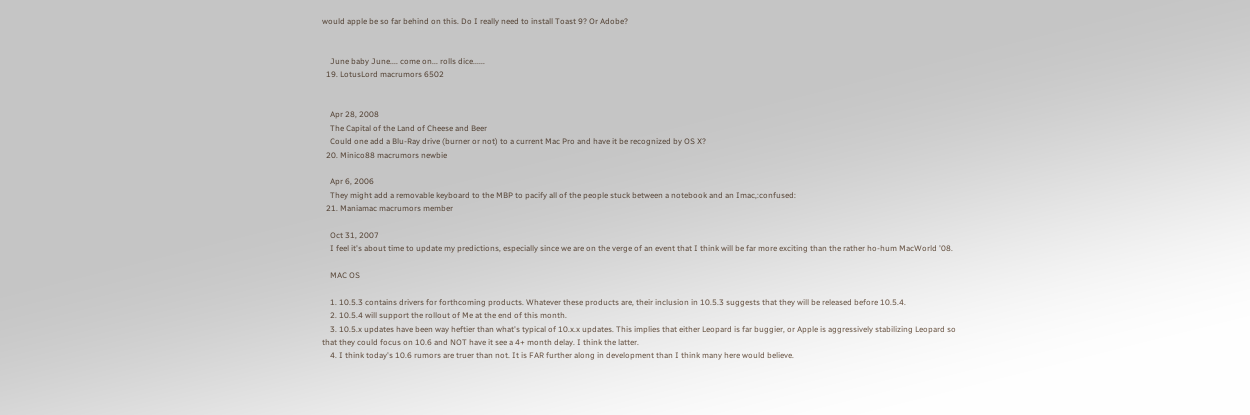would apple be so far behind on this. Do I really need to install Toast 9? Or Adobe?


    June baby June.... come on... rolls dice......
  19. LotusLord macrumors 6502


    Apr 28, 2008
    The Capital of the Land of Cheese and Beer
    Could one add a Blu-Ray drive (burner or not) to a current Mac Pro and have it be recognized by OS X?
  20. Minico88 macrumors newbie

    Apr 6, 2006
    They might add a removable keyboard to the MBP to pacify all of the people stuck between a notebook and an Imac,:confused:
  21. Maniamac macrumors member

    Oct 31, 2007
    I feel it's about time to update my predictions, especially since we are on the verge of an event that I think will be far more exciting than the rather ho-hum MacWorld '08.

    MAC OS

    1. 10.5.3 contains drivers for forthcoming products. Whatever these products are, their inclusion in 10.5.3 suggests that they will be released before 10.5.4.
    2. 10.5.4 will support the rollout of Me at the end of this month.
    3. 10.5.x updates have been way heftier than what's typical of 10.x.x updates. This implies that either Leopard is far buggier, or Apple is aggressively stabilizing Leopard so that they could focus on 10.6 and NOT have it see a 4+ month delay. I think the latter.
    4. I think today's 10.6 rumors are truer than not. It is FAR further along in development than I think many here would believe.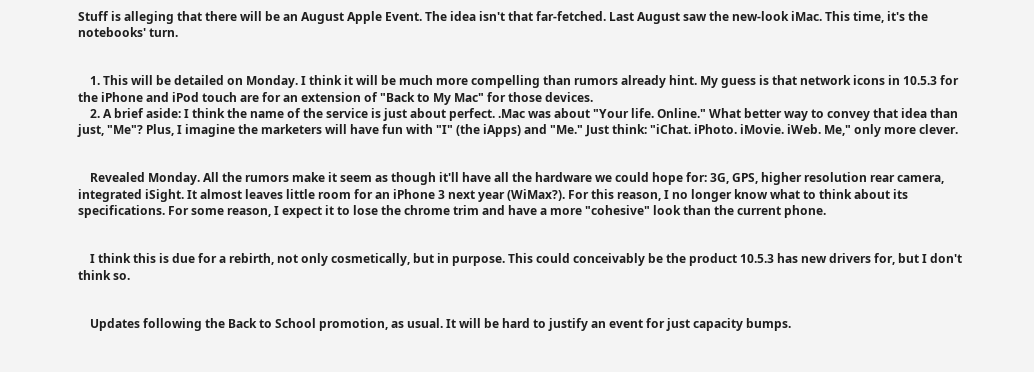Stuff is alleging that there will be an August Apple Event. The idea isn't that far-fetched. Last August saw the new-look iMac. This time, it's the notebooks' turn.


    1. This will be detailed on Monday. I think it will be much more compelling than rumors already hint. My guess is that network icons in 10.5.3 for the iPhone and iPod touch are for an extension of "Back to My Mac" for those devices.
    2. A brief aside: I think the name of the service is just about perfect. .Mac was about "Your life. Online." What better way to convey that idea than just, "Me"? Plus, I imagine the marketers will have fun with "I" (the iApps) and "Me." Just think: "iChat. iPhoto. iMovie. iWeb. Me," only more clever.


    Revealed Monday. All the rumors make it seem as though it'll have all the hardware we could hope for: 3G, GPS, higher resolution rear camera, integrated iSight. It almost leaves little room for an iPhone 3 next year (WiMax?). For this reason, I no longer know what to think about its specifications. For some reason, I expect it to lose the chrome trim and have a more "cohesive" look than the current phone.


    I think this is due for a rebirth, not only cosmetically, but in purpose. This could conceivably be the product 10.5.3 has new drivers for, but I don't think so.


    Updates following the Back to School promotion, as usual. It will be hard to justify an event for just capacity bumps.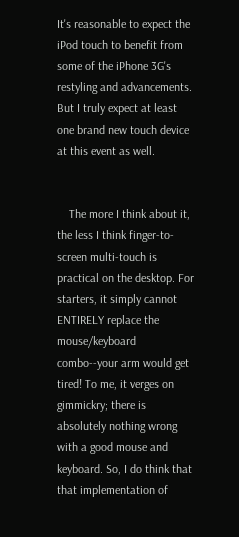It's reasonable to expect the iPod touch to benefit from some of the iPhone 3G's restyling and advancements. But I truly expect at least one brand new touch device at this event as well.


    The more I think about it, the less I think finger-to-screen multi-touch is practical on the desktop. For starters, it simply cannot ENTIRELY replace the mouse/keyboard combo--your arm would get tired! To me, it verges on gimmickry; there is absolutely nothing wrong with a good mouse and keyboard. So, I do think that that implementation of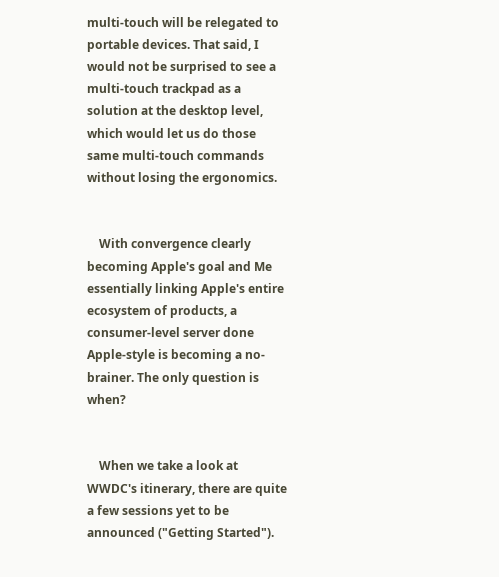multi-touch will be relegated to portable devices. That said, I would not be surprised to see a multi-touch trackpad as a solution at the desktop level, which would let us do those same multi-touch commands without losing the ergonomics.


    With convergence clearly becoming Apple's goal and Me essentially linking Apple's entire ecosystem of products, a consumer-level server done Apple-style is becoming a no-brainer. The only question is when?


    When we take a look at WWDC's itinerary, there are quite a few sessions yet to be announced ("Getting Started").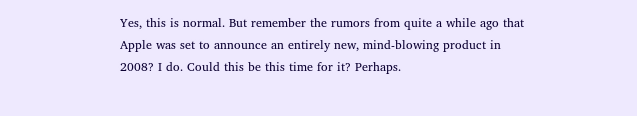Yes, this is normal. But remember the rumors from quite a while ago that Apple was set to announce an entirely new, mind-blowing product in 2008? I do. Could this be this time for it? Perhaps.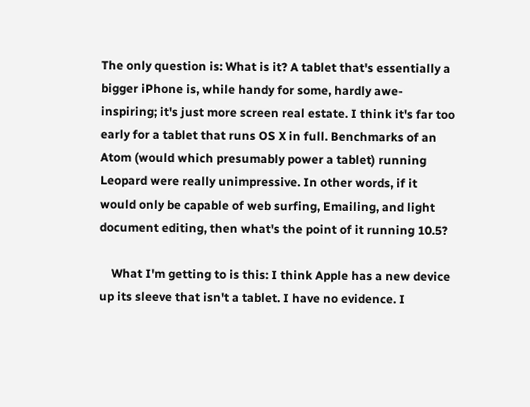The only question is: What is it? A tablet that's essentially a bigger iPhone is, while handy for some, hardly awe-inspiring; it's just more screen real estate. I think it's far too early for a tablet that runs OS X in full. Benchmarks of an Atom (would which presumably power a tablet) running Leopard were really unimpressive. In other words, if it would only be capable of web surfing, Emailing, and light document editing, then what's the point of it running 10.5?

    What I'm getting to is this: I think Apple has a new device up its sleeve that isn't a tablet. I have no evidence. I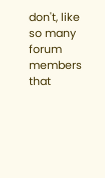don't, like so many forum members that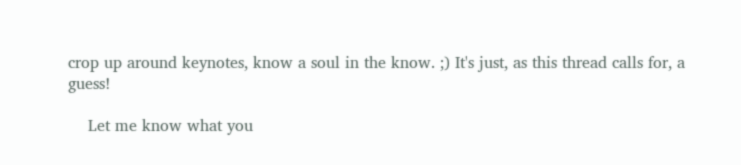crop up around keynotes, know a soul in the know. ;) It's just, as this thread calls for, a guess!

    Let me know what you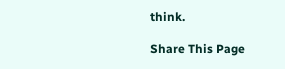think.

Share This Page